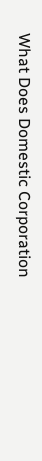What Does Domestic Corporation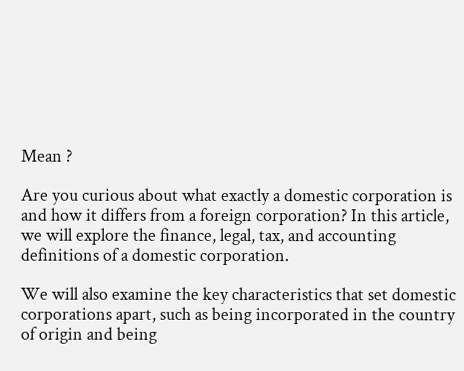Mean ?

Are you curious about what exactly a domestic corporation is and how it differs from a foreign corporation? In this article, we will explore the finance, legal, tax, and accounting definitions of a domestic corporation.

We will also examine the key characteristics that set domestic corporations apart, such as being incorporated in the country of origin and being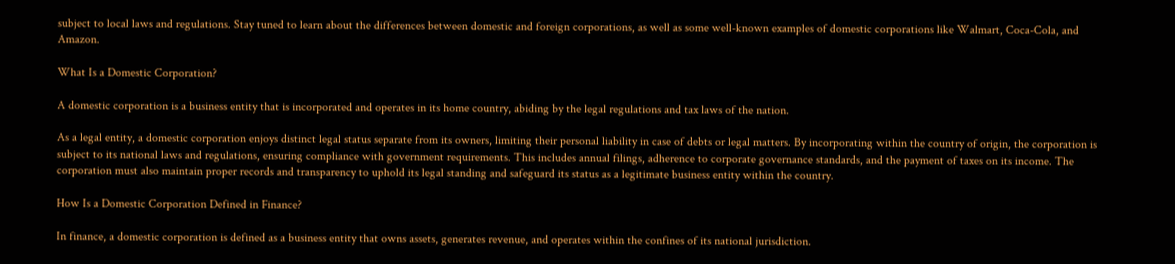subject to local laws and regulations. Stay tuned to learn about the differences between domestic and foreign corporations, as well as some well-known examples of domestic corporations like Walmart, Coca-Cola, and Amazon.

What Is a Domestic Corporation?

A domestic corporation is a business entity that is incorporated and operates in its home country, abiding by the legal regulations and tax laws of the nation.

As a legal entity, a domestic corporation enjoys distinct legal status separate from its owners, limiting their personal liability in case of debts or legal matters. By incorporating within the country of origin, the corporation is subject to its national laws and regulations, ensuring compliance with government requirements. This includes annual filings, adherence to corporate governance standards, and the payment of taxes on its income. The corporation must also maintain proper records and transparency to uphold its legal standing and safeguard its status as a legitimate business entity within the country.

How Is a Domestic Corporation Defined in Finance?

In finance, a domestic corporation is defined as a business entity that owns assets, generates revenue, and operates within the confines of its national jurisdiction.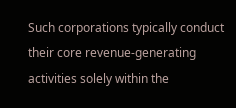Such corporations typically conduct their core revenue-generating activities solely within the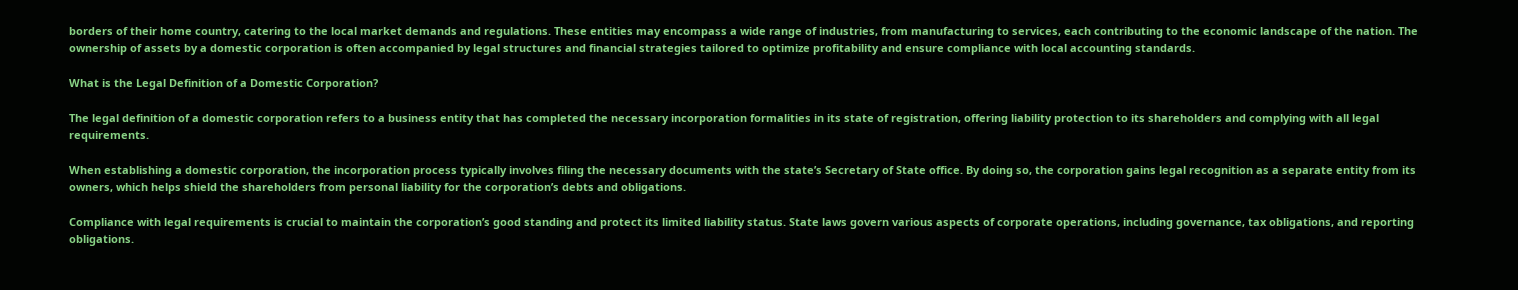borders of their home country, catering to the local market demands and regulations. These entities may encompass a wide range of industries, from manufacturing to services, each contributing to the economic landscape of the nation. The ownership of assets by a domestic corporation is often accompanied by legal structures and financial strategies tailored to optimize profitability and ensure compliance with local accounting standards.

What is the Legal Definition of a Domestic Corporation?

The legal definition of a domestic corporation refers to a business entity that has completed the necessary incorporation formalities in its state of registration, offering liability protection to its shareholders and complying with all legal requirements.

When establishing a domestic corporation, the incorporation process typically involves filing the necessary documents with the state’s Secretary of State office. By doing so, the corporation gains legal recognition as a separate entity from its owners, which helps shield the shareholders from personal liability for the corporation’s debts and obligations.

Compliance with legal requirements is crucial to maintain the corporation’s good standing and protect its limited liability status. State laws govern various aspects of corporate operations, including governance, tax obligations, and reporting obligations.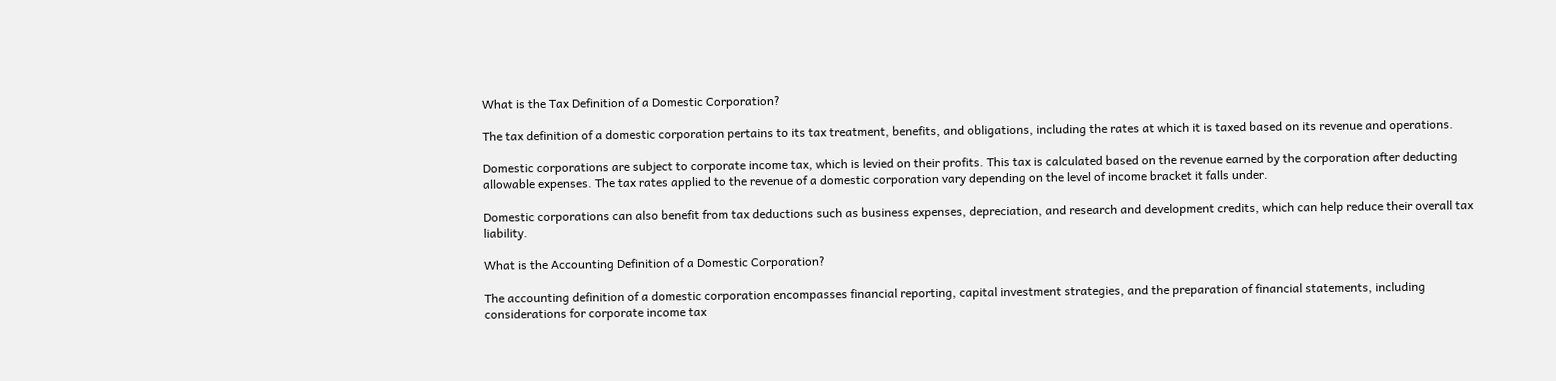What is the Tax Definition of a Domestic Corporation?

The tax definition of a domestic corporation pertains to its tax treatment, benefits, and obligations, including the rates at which it is taxed based on its revenue and operations.

Domestic corporations are subject to corporate income tax, which is levied on their profits. This tax is calculated based on the revenue earned by the corporation after deducting allowable expenses. The tax rates applied to the revenue of a domestic corporation vary depending on the level of income bracket it falls under.

Domestic corporations can also benefit from tax deductions such as business expenses, depreciation, and research and development credits, which can help reduce their overall tax liability.

What is the Accounting Definition of a Domestic Corporation?

The accounting definition of a domestic corporation encompasses financial reporting, capital investment strategies, and the preparation of financial statements, including considerations for corporate income tax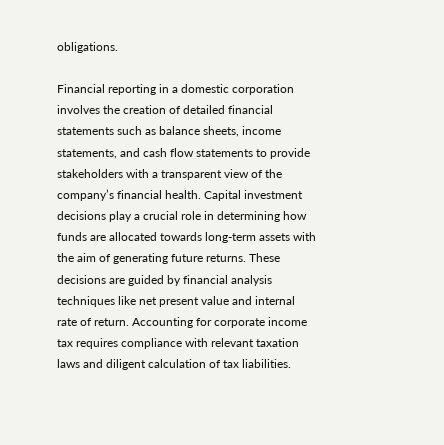obligations.

Financial reporting in a domestic corporation involves the creation of detailed financial statements such as balance sheets, income statements, and cash flow statements to provide stakeholders with a transparent view of the company’s financial health. Capital investment decisions play a crucial role in determining how funds are allocated towards long-term assets with the aim of generating future returns. These decisions are guided by financial analysis techniques like net present value and internal rate of return. Accounting for corporate income tax requires compliance with relevant taxation laws and diligent calculation of tax liabilities.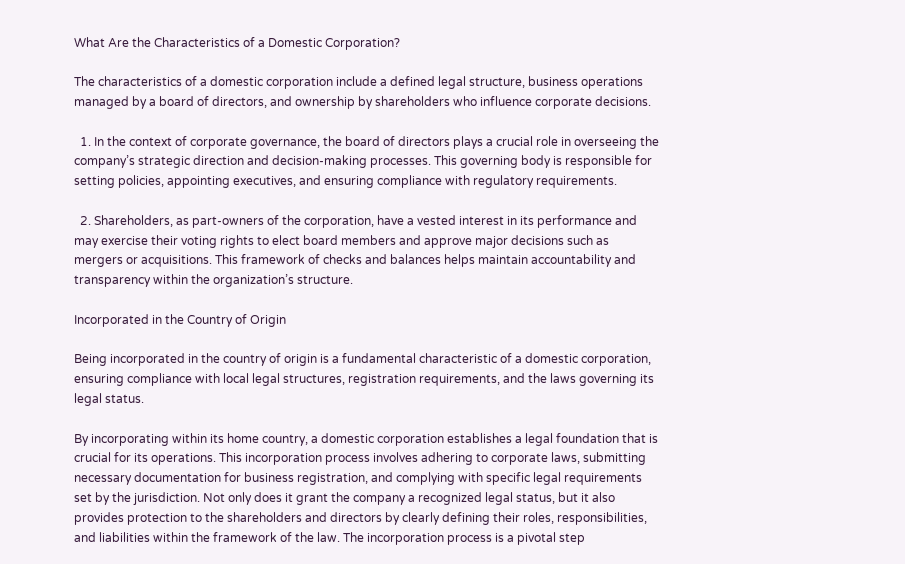What Are the Characteristics of a Domestic Corporation?

The characteristics of a domestic corporation include a defined legal structure, business operations managed by a board of directors, and ownership by shareholders who influence corporate decisions.

  1. In the context of corporate governance, the board of directors plays a crucial role in overseeing the company’s strategic direction and decision-making processes. This governing body is responsible for setting policies, appointing executives, and ensuring compliance with regulatory requirements.

  2. Shareholders, as part-owners of the corporation, have a vested interest in its performance and may exercise their voting rights to elect board members and approve major decisions such as mergers or acquisitions. This framework of checks and balances helps maintain accountability and transparency within the organization’s structure.

Incorporated in the Country of Origin

Being incorporated in the country of origin is a fundamental characteristic of a domestic corporation, ensuring compliance with local legal structures, registration requirements, and the laws governing its legal status.

By incorporating within its home country, a domestic corporation establishes a legal foundation that is crucial for its operations. This incorporation process involves adhering to corporate laws, submitting necessary documentation for business registration, and complying with specific legal requirements set by the jurisdiction. Not only does it grant the company a recognized legal status, but it also provides protection to the shareholders and directors by clearly defining their roles, responsibilities, and liabilities within the framework of the law. The incorporation process is a pivotal step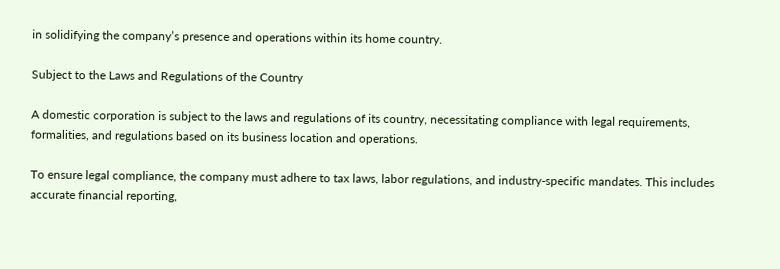in solidifying the company’s presence and operations within its home country.

Subject to the Laws and Regulations of the Country

A domestic corporation is subject to the laws and regulations of its country, necessitating compliance with legal requirements, formalities, and regulations based on its business location and operations.

To ensure legal compliance, the company must adhere to tax laws, labor regulations, and industry-specific mandates. This includes accurate financial reporting,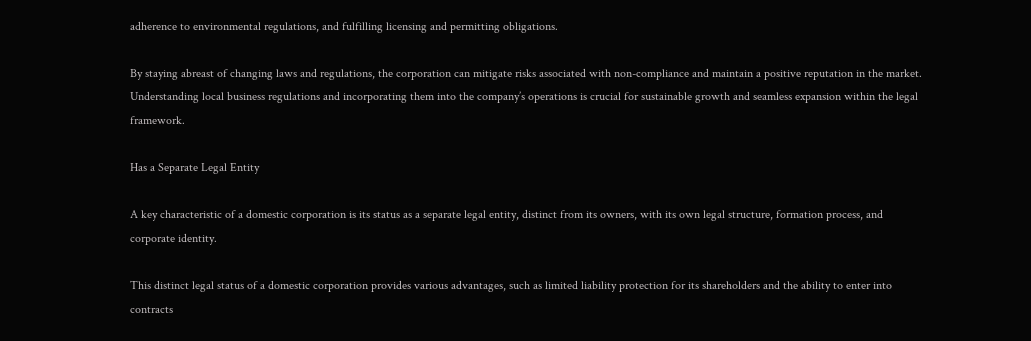adherence to environmental regulations, and fulfilling licensing and permitting obligations.

By staying abreast of changing laws and regulations, the corporation can mitigate risks associated with non-compliance and maintain a positive reputation in the market. Understanding local business regulations and incorporating them into the company’s operations is crucial for sustainable growth and seamless expansion within the legal framework.

Has a Separate Legal Entity

A key characteristic of a domestic corporation is its status as a separate legal entity, distinct from its owners, with its own legal structure, formation process, and corporate identity.

This distinct legal status of a domestic corporation provides various advantages, such as limited liability protection for its shareholders and the ability to enter into contracts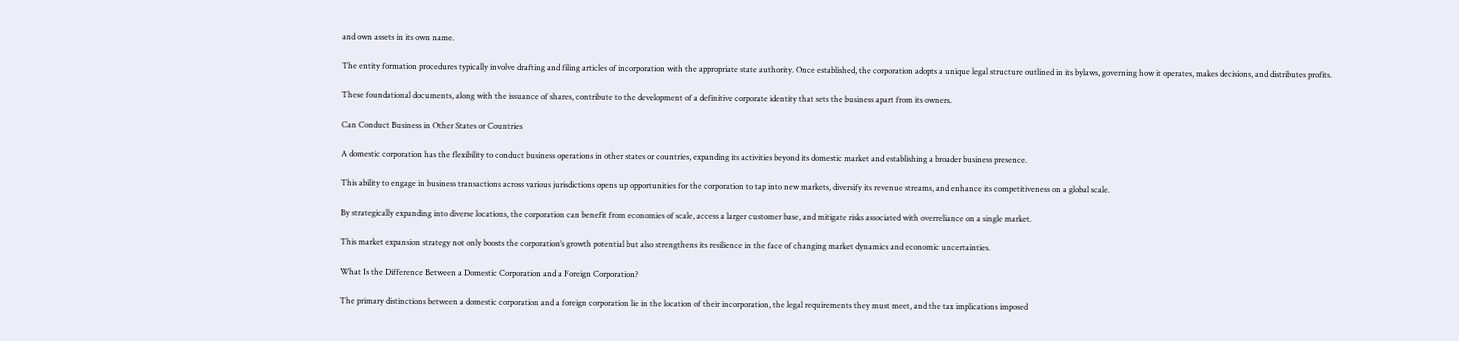and own assets in its own name.

The entity formation procedures typically involve drafting and filing articles of incorporation with the appropriate state authority. Once established, the corporation adopts a unique legal structure outlined in its bylaws, governing how it operates, makes decisions, and distributes profits.

These foundational documents, along with the issuance of shares, contribute to the development of a definitive corporate identity that sets the business apart from its owners.

Can Conduct Business in Other States or Countries

A domestic corporation has the flexibility to conduct business operations in other states or countries, expanding its activities beyond its domestic market and establishing a broader business presence.

This ability to engage in business transactions across various jurisdictions opens up opportunities for the corporation to tap into new markets, diversify its revenue streams, and enhance its competitiveness on a global scale.

By strategically expanding into diverse locations, the corporation can benefit from economies of scale, access a larger customer base, and mitigate risks associated with overreliance on a single market.

This market expansion strategy not only boosts the corporation’s growth potential but also strengthens its resilience in the face of changing market dynamics and economic uncertainties.

What Is the Difference Between a Domestic Corporation and a Foreign Corporation?

The primary distinctions between a domestic corporation and a foreign corporation lie in the location of their incorporation, the legal requirements they must meet, and the tax implications imposed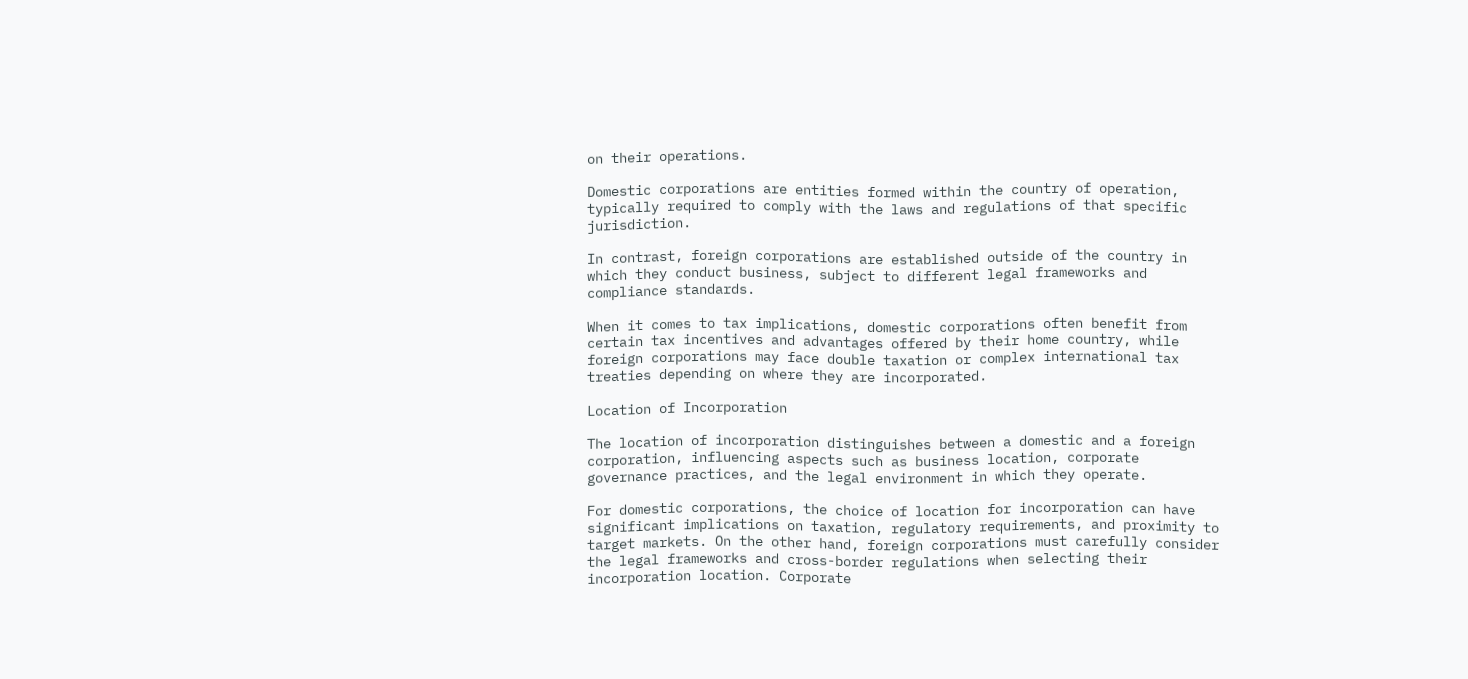on their operations.

Domestic corporations are entities formed within the country of operation, typically required to comply with the laws and regulations of that specific jurisdiction.

In contrast, foreign corporations are established outside of the country in which they conduct business, subject to different legal frameworks and compliance standards.

When it comes to tax implications, domestic corporations often benefit from certain tax incentives and advantages offered by their home country, while foreign corporations may face double taxation or complex international tax treaties depending on where they are incorporated.

Location of Incorporation

The location of incorporation distinguishes between a domestic and a foreign corporation, influencing aspects such as business location, corporate governance practices, and the legal environment in which they operate.

For domestic corporations, the choice of location for incorporation can have significant implications on taxation, regulatory requirements, and proximity to target markets. On the other hand, foreign corporations must carefully consider the legal frameworks and cross-border regulations when selecting their incorporation location. Corporate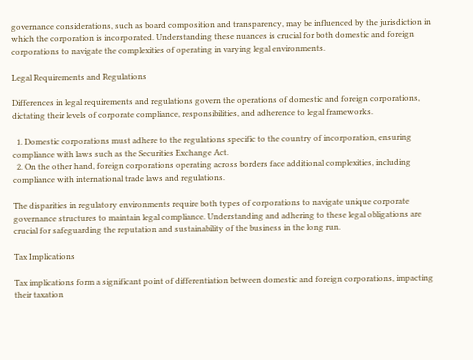governance considerations, such as board composition and transparency, may be influenced by the jurisdiction in which the corporation is incorporated. Understanding these nuances is crucial for both domestic and foreign corporations to navigate the complexities of operating in varying legal environments.

Legal Requirements and Regulations

Differences in legal requirements and regulations govern the operations of domestic and foreign corporations, dictating their levels of corporate compliance, responsibilities, and adherence to legal frameworks.

  1. Domestic corporations must adhere to the regulations specific to the country of incorporation, ensuring compliance with laws such as the Securities Exchange Act.
  2. On the other hand, foreign corporations operating across borders face additional complexities, including compliance with international trade laws and regulations.

The disparities in regulatory environments require both types of corporations to navigate unique corporate governance structures to maintain legal compliance. Understanding and adhering to these legal obligations are crucial for safeguarding the reputation and sustainability of the business in the long run.

Tax Implications

Tax implications form a significant point of differentiation between domestic and foreign corporations, impacting their taxation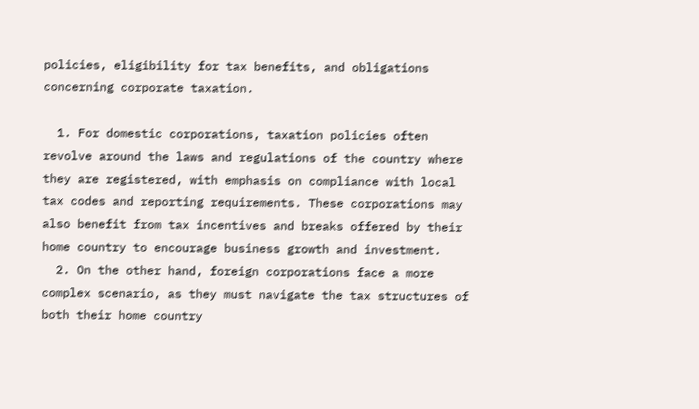policies, eligibility for tax benefits, and obligations concerning corporate taxation.

  1. For domestic corporations, taxation policies often revolve around the laws and regulations of the country where they are registered, with emphasis on compliance with local tax codes and reporting requirements. These corporations may also benefit from tax incentives and breaks offered by their home country to encourage business growth and investment.
  2. On the other hand, foreign corporations face a more complex scenario, as they must navigate the tax structures of both their home country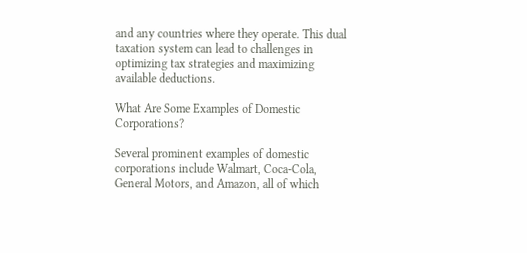and any countries where they operate. This dual taxation system can lead to challenges in optimizing tax strategies and maximizing available deductions.

What Are Some Examples of Domestic Corporations?

Several prominent examples of domestic corporations include Walmart, Coca-Cola, General Motors, and Amazon, all of which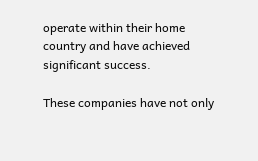operate within their home country and have achieved significant success.

These companies have not only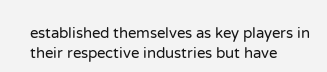established themselves as key players in their respective industries but have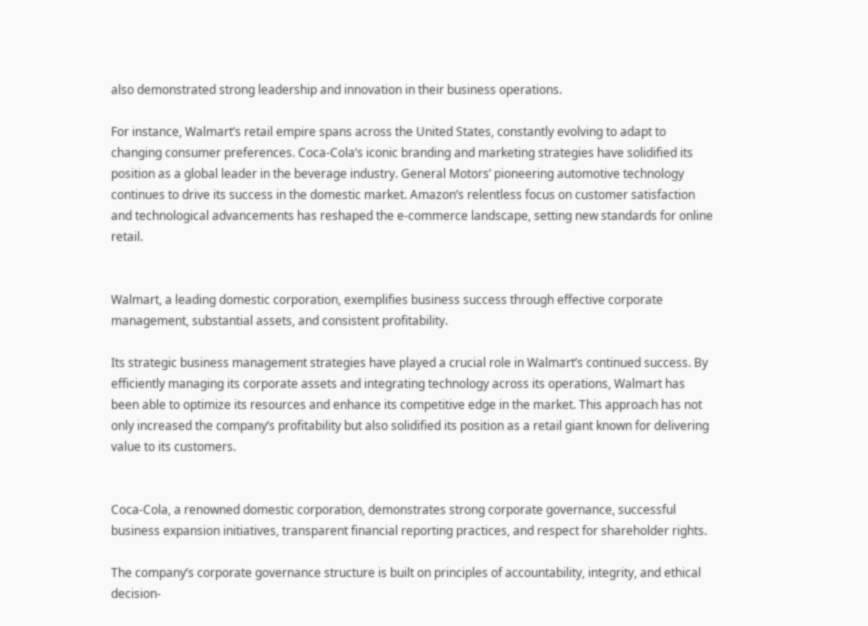also demonstrated strong leadership and innovation in their business operations.

For instance, Walmart’s retail empire spans across the United States, constantly evolving to adapt to changing consumer preferences. Coca-Cola’s iconic branding and marketing strategies have solidified its position as a global leader in the beverage industry. General Motors’ pioneering automotive technology continues to drive its success in the domestic market. Amazon’s relentless focus on customer satisfaction and technological advancements has reshaped the e-commerce landscape, setting new standards for online retail.


Walmart, a leading domestic corporation, exemplifies business success through effective corporate management, substantial assets, and consistent profitability.

Its strategic business management strategies have played a crucial role in Walmart’s continued success. By efficiently managing its corporate assets and integrating technology across its operations, Walmart has been able to optimize its resources and enhance its competitive edge in the market. This approach has not only increased the company’s profitability but also solidified its position as a retail giant known for delivering value to its customers.


Coca-Cola, a renowned domestic corporation, demonstrates strong corporate governance, successful business expansion initiatives, transparent financial reporting practices, and respect for shareholder rights.

The company’s corporate governance structure is built on principles of accountability, integrity, and ethical decision-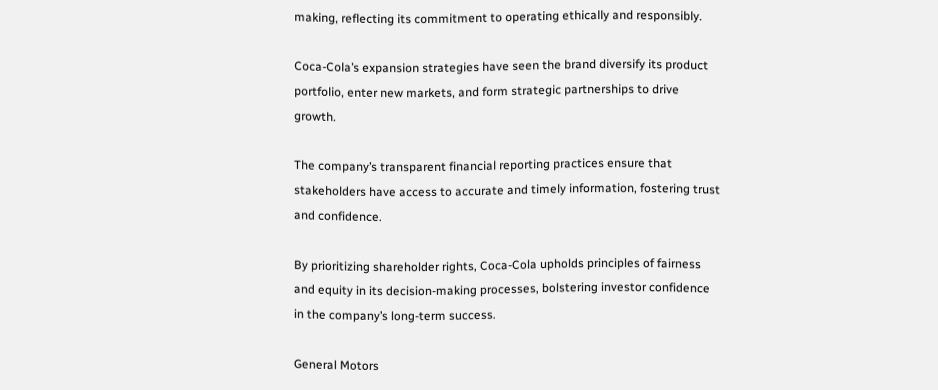making, reflecting its commitment to operating ethically and responsibly.

Coca-Cola’s expansion strategies have seen the brand diversify its product portfolio, enter new markets, and form strategic partnerships to drive growth.

The company’s transparent financial reporting practices ensure that stakeholders have access to accurate and timely information, fostering trust and confidence.

By prioritizing shareholder rights, Coca-Cola upholds principles of fairness and equity in its decision-making processes, bolstering investor confidence in the company’s long-term success.

General Motors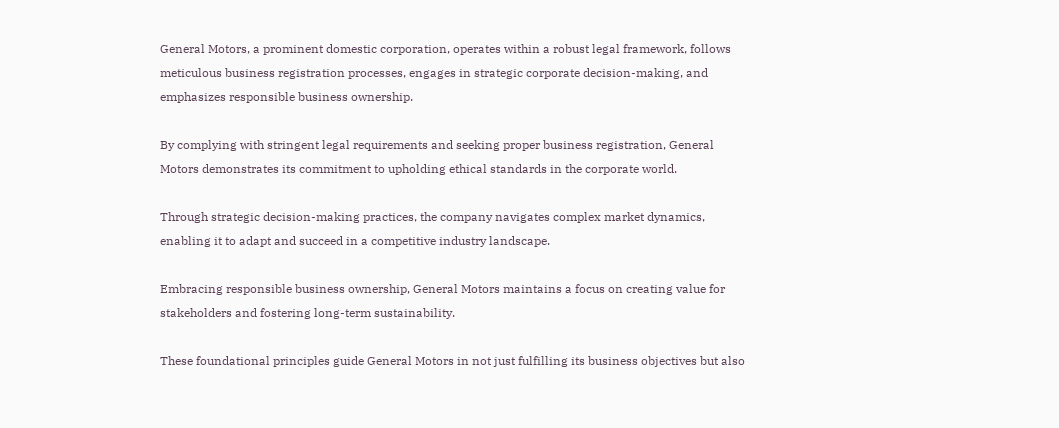General Motors, a prominent domestic corporation, operates within a robust legal framework, follows meticulous business registration processes, engages in strategic corporate decision-making, and emphasizes responsible business ownership.

By complying with stringent legal requirements and seeking proper business registration, General Motors demonstrates its commitment to upholding ethical standards in the corporate world.

Through strategic decision-making practices, the company navigates complex market dynamics, enabling it to adapt and succeed in a competitive industry landscape.

Embracing responsible business ownership, General Motors maintains a focus on creating value for stakeholders and fostering long-term sustainability.

These foundational principles guide General Motors in not just fulfilling its business objectives but also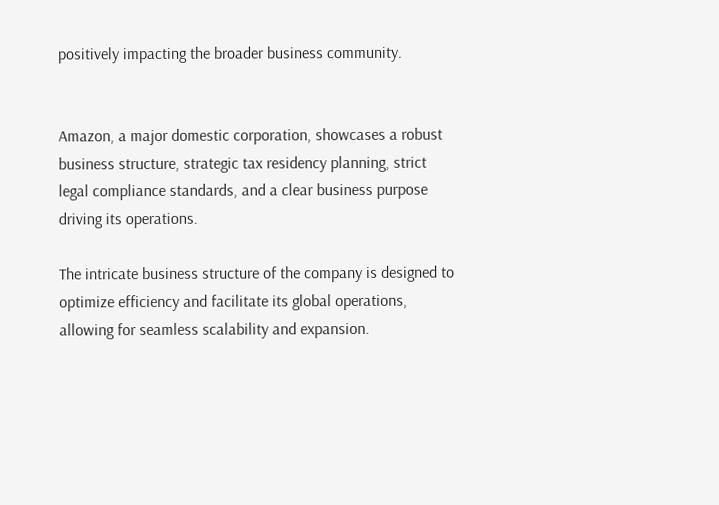positively impacting the broader business community.


Amazon, a major domestic corporation, showcases a robust business structure, strategic tax residency planning, strict legal compliance standards, and a clear business purpose driving its operations.

The intricate business structure of the company is designed to optimize efficiency and facilitate its global operations, allowing for seamless scalability and expansion.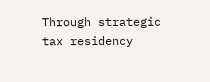Through strategic tax residency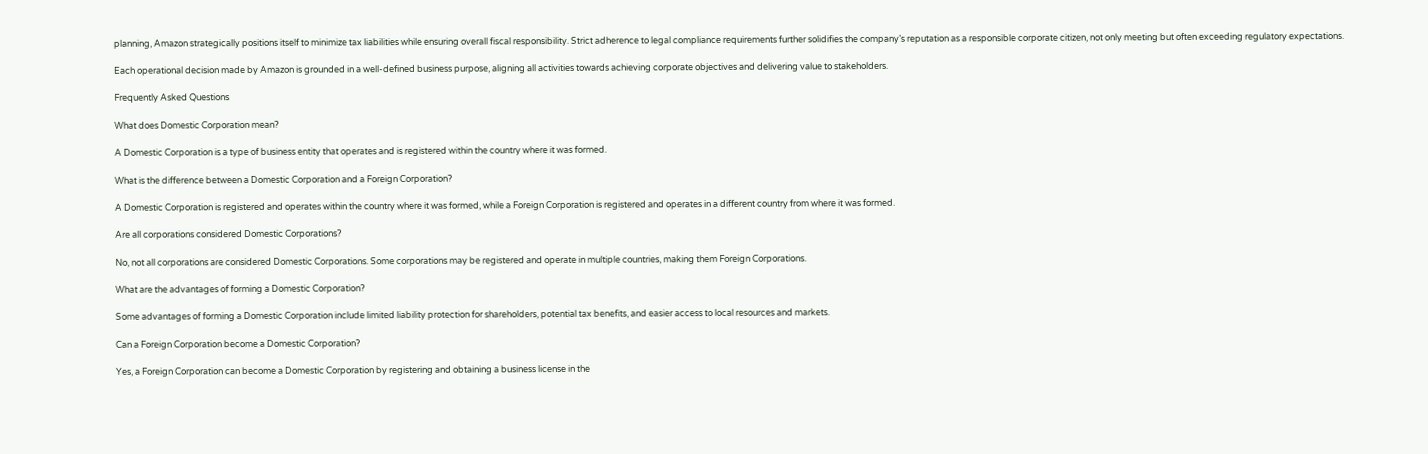planning, Amazon strategically positions itself to minimize tax liabilities while ensuring overall fiscal responsibility. Strict adherence to legal compliance requirements further solidifies the company’s reputation as a responsible corporate citizen, not only meeting but often exceeding regulatory expectations.

Each operational decision made by Amazon is grounded in a well-defined business purpose, aligning all activities towards achieving corporate objectives and delivering value to stakeholders.

Frequently Asked Questions

What does Domestic Corporation mean?

A Domestic Corporation is a type of business entity that operates and is registered within the country where it was formed.

What is the difference between a Domestic Corporation and a Foreign Corporation?

A Domestic Corporation is registered and operates within the country where it was formed, while a Foreign Corporation is registered and operates in a different country from where it was formed.

Are all corporations considered Domestic Corporations?

No, not all corporations are considered Domestic Corporations. Some corporations may be registered and operate in multiple countries, making them Foreign Corporations.

What are the advantages of forming a Domestic Corporation?

Some advantages of forming a Domestic Corporation include limited liability protection for shareholders, potential tax benefits, and easier access to local resources and markets.

Can a Foreign Corporation become a Domestic Corporation?

Yes, a Foreign Corporation can become a Domestic Corporation by registering and obtaining a business license in the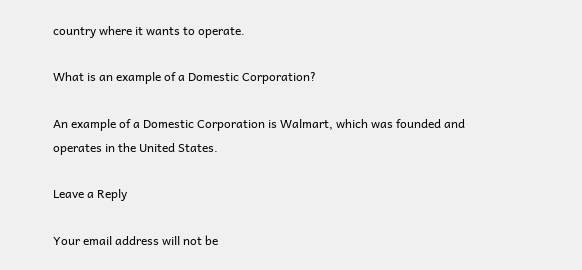country where it wants to operate.

What is an example of a Domestic Corporation?

An example of a Domestic Corporation is Walmart, which was founded and operates in the United States.

Leave a Reply

Your email address will not be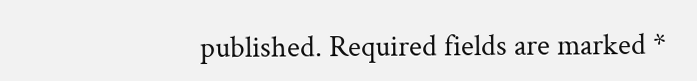published. Required fields are marked *